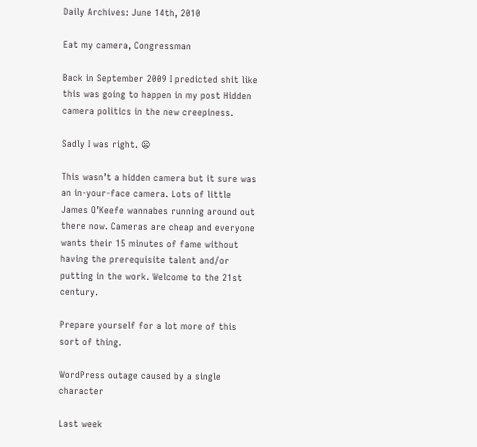Daily Archives: June 14th, 2010

Eat my camera, Congressman

Back in September 2009 I predicted shit like this was going to happen in my post Hidden camera politics in the new creepiness.

Sadly I was right. 😦

This wasn’t a hidden camera but it sure was an in-your-face camera. Lots of little James O’Keefe wannabes running around out there now. Cameras are cheap and everyone wants their 15 minutes of fame without having the prerequisite talent and/or putting in the work. Welcome to the 21st century.

Prepare yourself for a lot more of this sort of thing.

WordPress outage caused by a single character

Last week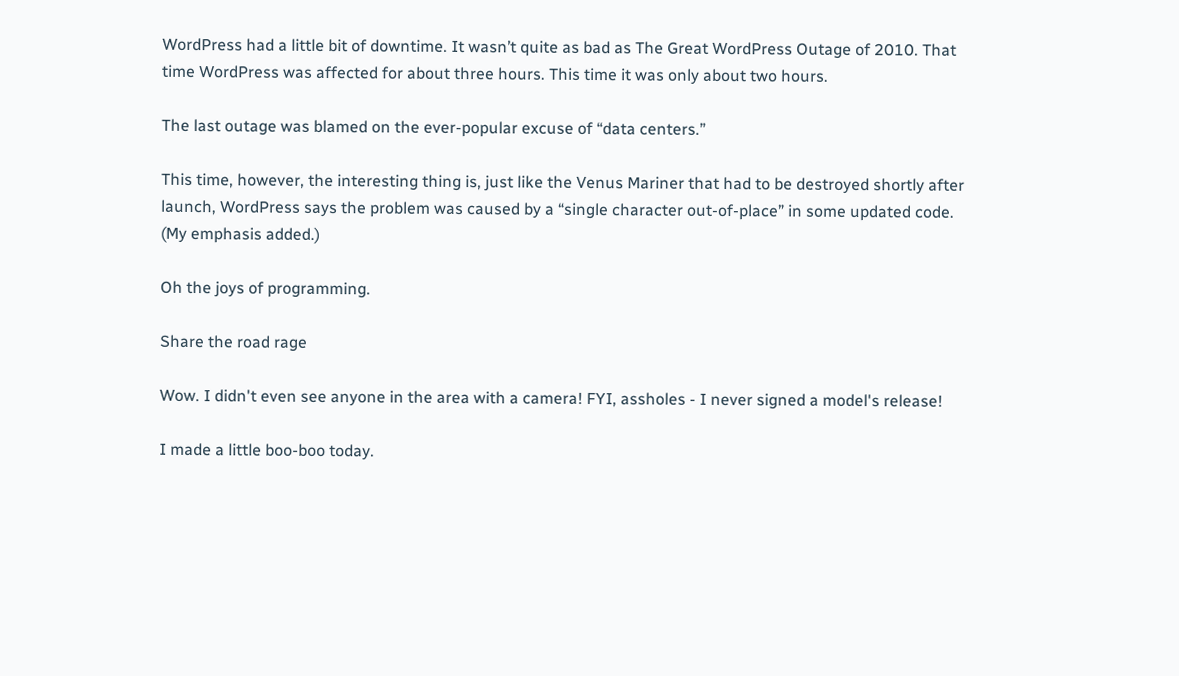WordPress had a little bit of downtime. It wasn’t quite as bad as The Great WordPress Outage of 2010. That time WordPress was affected for about three hours. This time it was only about two hours.

The last outage was blamed on the ever-popular excuse of “data centers.”

This time, however, the interesting thing is, just like the Venus Mariner that had to be destroyed shortly after launch, WordPress says the problem was caused by a “single character out-of-place” in some updated code. (My emphasis added.)

Oh the joys of programming.

Share the road rage

Wow. I didn't even see anyone in the area with a camera! FYI, assholes - I never signed a model's release!

I made a little boo-boo today.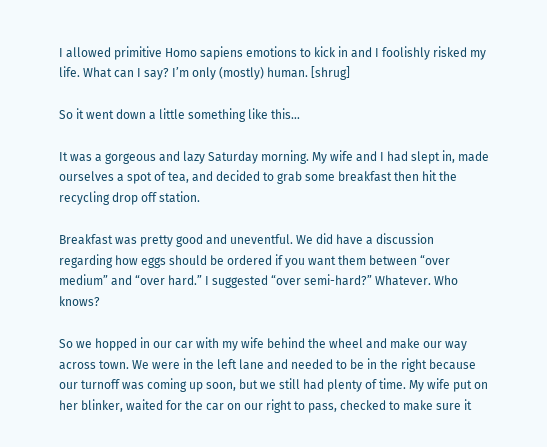I allowed primitive Homo sapiens emotions to kick in and I foolishly risked my life. What can I say? I’m only (mostly) human. [shrug]

So it went down a little something like this…

It was a gorgeous and lazy Saturday morning. My wife and I had slept in, made ourselves a spot of tea, and decided to grab some breakfast then hit the recycling drop off station.

Breakfast was pretty good and uneventful. We did have a discussion regarding how eggs should be ordered if you want them between “over medium” and “over hard.” I suggested “over semi-hard?” Whatever. Who knows?

So we hopped in our car with my wife behind the wheel and make our way across town. We were in the left lane and needed to be in the right because our turnoff was coming up soon, but we still had plenty of time. My wife put on her blinker, waited for the car on our right to pass, checked to make sure it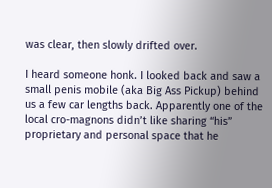was clear, then slowly drifted over.

I heard someone honk. I looked back and saw a small penis mobile (aka Big Ass Pickup) behind us a few car lengths back. Apparently one of the local cro-magnons didn’t like sharing “his” proprietary and personal space that he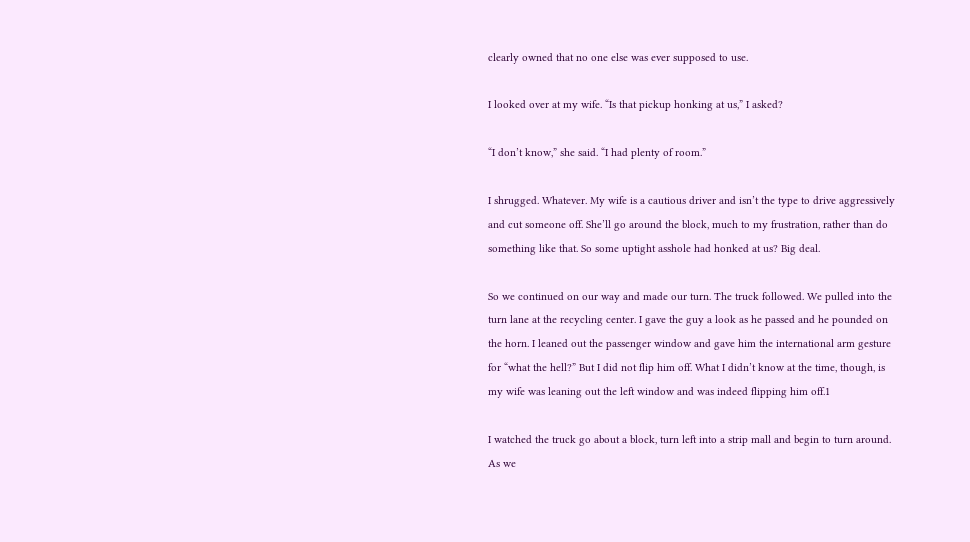clearly owned that no one else was ever supposed to use.

I looked over at my wife. “Is that pickup honking at us,” I asked?

“I don’t know,” she said. “I had plenty of room.”

I shrugged. Whatever. My wife is a cautious driver and isn’t the type to drive aggressively and cut someone off. She’ll go around the block, much to my frustration, rather than do something like that. So some uptight asshole had honked at us? Big deal.

So we continued on our way and made our turn. The truck followed. We pulled into the turn lane at the recycling center. I gave the guy a look as he passed and he pounded on the horn. I leaned out the passenger window and gave him the international arm gesture for “what the hell?” But I did not flip him off. What I didn’t know at the time, though, is my wife was leaning out the left window and was indeed flipping him off.1

I watched the truck go about a block, turn left into a strip mall and begin to turn around. As we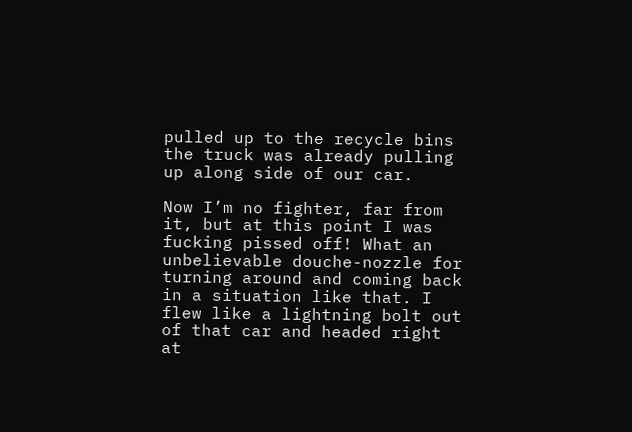pulled up to the recycle bins the truck was already pulling up along side of our car.

Now I’m no fighter, far from it, but at this point I was fucking pissed off! What an unbelievable douche-nozzle for turning around and coming back in a situation like that. I flew like a lightning bolt out of that car and headed right at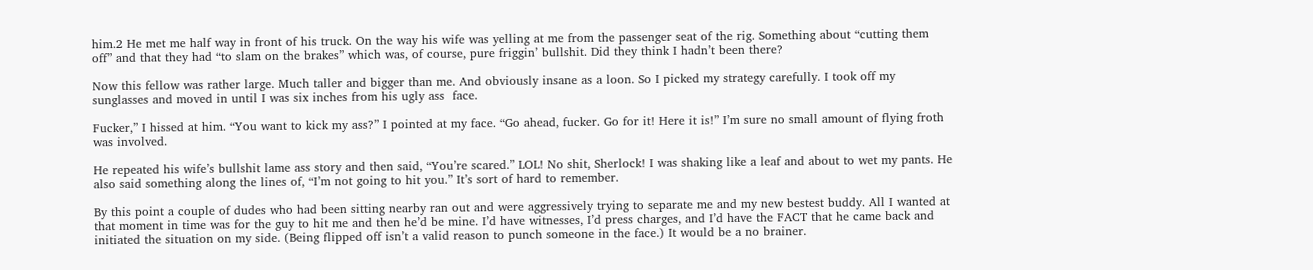him.2 He met me half way in front of his truck. On the way his wife was yelling at me from the passenger seat of the rig. Something about “cutting them off” and that they had “to slam on the brakes” which was, of course, pure friggin’ bullshit. Did they think I hadn’t been there?

Now this fellow was rather large. Much taller and bigger than me. And obviously insane as a loon. So I picked my strategy carefully. I took off my sunglasses and moved in until I was six inches from his ugly ass  face.

Fucker,” I hissed at him. “You want to kick my ass?” I pointed at my face. “Go ahead, fucker. Go for it! Here it is!” I’m sure no small amount of flying froth was involved.

He repeated his wife’s bullshit lame ass story and then said, “You’re scared.” LOL! No shit, Sherlock! I was shaking like a leaf and about to wet my pants. He also said something along the lines of, “I’m not going to hit you.” It’s sort of hard to remember.

By this point a couple of dudes who had been sitting nearby ran out and were aggressively trying to separate me and my new bestest buddy. All I wanted at that moment in time was for the guy to hit me and then he’d be mine. I’d have witnesses, I’d press charges, and I’d have the FACT that he came back and initiated the situation on my side. (Being flipped off isn’t a valid reason to punch someone in the face.) It would be a no brainer.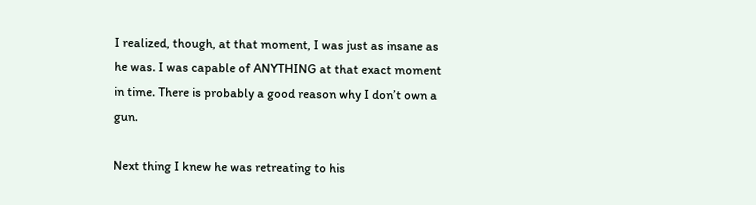I realized, though, at that moment, I was just as insane as he was. I was capable of ANYTHING at that exact moment in time. There is probably a good reason why I don’t own a gun.

Next thing I knew he was retreating to his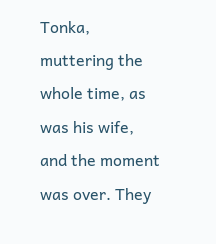Tonka, muttering the whole time, as was his wife, and the moment was over. They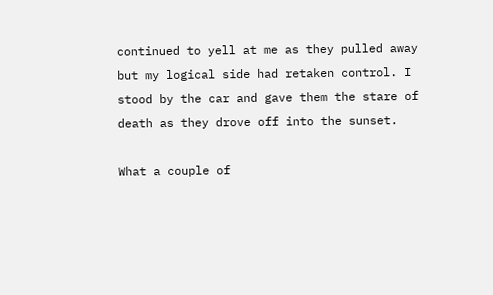continued to yell at me as they pulled away but my logical side had retaken control. I stood by the car and gave them the stare of death as they drove off into the sunset.

What a couple of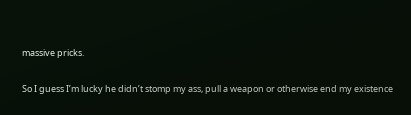massive pricks.

So I guess I’m lucky he didn’t stomp my ass, pull a weapon or otherwise end my existence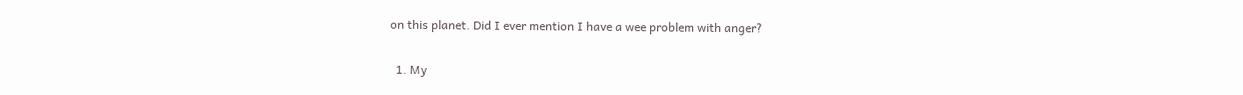on this planet. Did I ever mention I have a wee problem with anger?


  1. My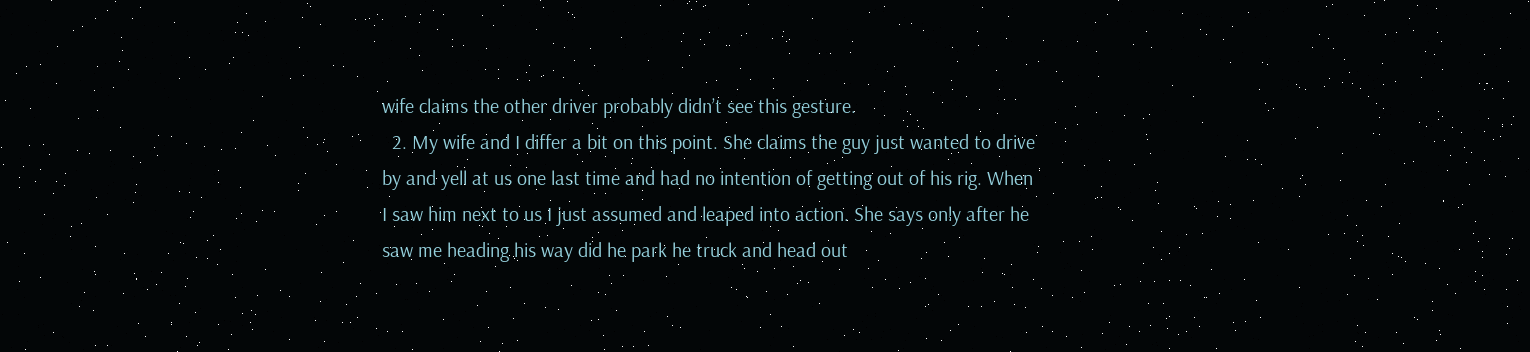wife claims the other driver probably didn’t see this gesture.
  2. My wife and I differ a bit on this point. She claims the guy just wanted to drive by and yell at us one last time and had no intention of getting out of his rig. When I saw him next to us I just assumed and leaped into action. She says only after he saw me heading his way did he park he truck and head out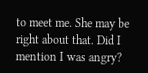to meet me. She may be right about that. Did I mention I was angry?